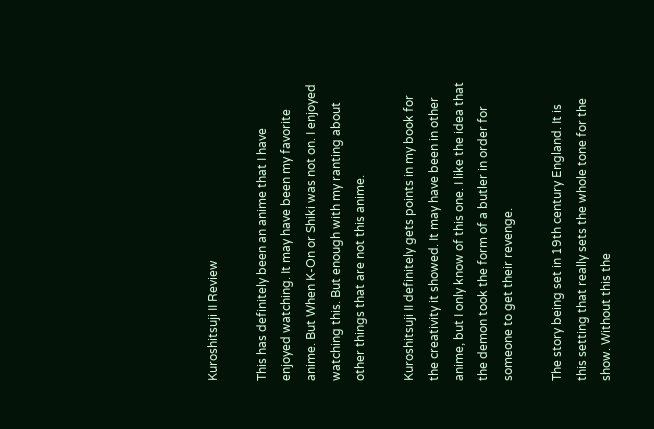Kuroshitsuji II Review

This has definitely been an anime that I have enjoyed watching. It may have been my favorite anime. But When K-On or Shiki was not on. I enjoyed watching this. But enough with my ranting about other things that are not this anime.

Kuroshitsuji II definitely gets points in my book for the creativity it showed. It may have been in other anime, but I only know of this one. I like the idea that the demon took the form of a butler in order for someone to get their revenge.

The story being set in 19th century England. It is this setting that really sets the whole tone for the show. Without this the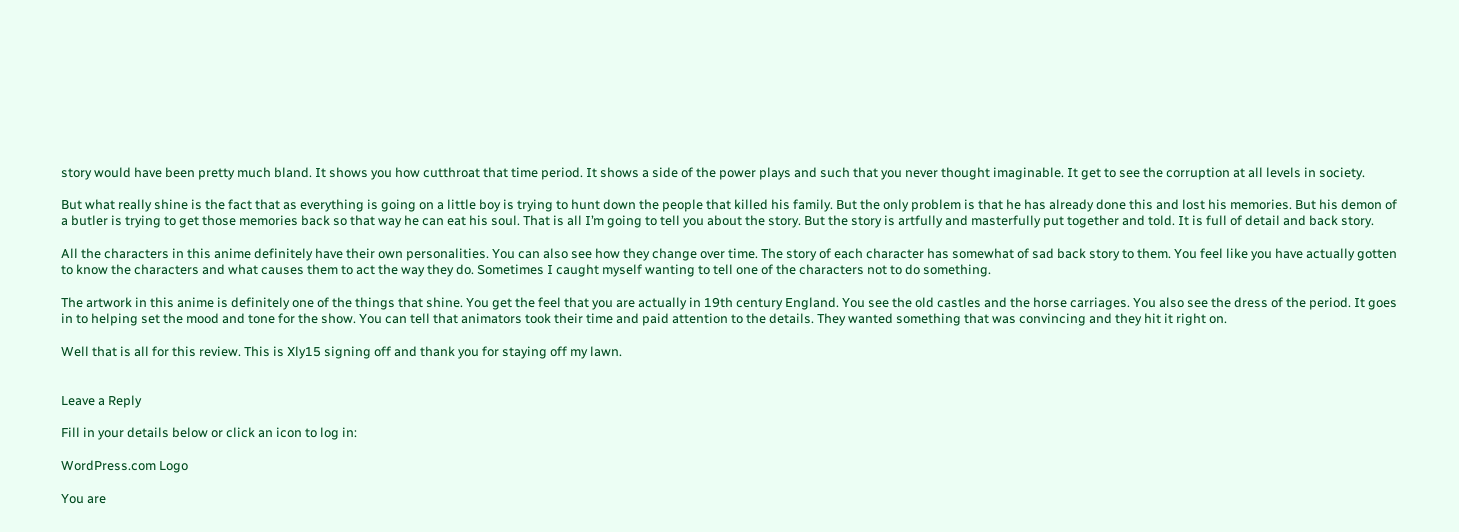story would have been pretty much bland. It shows you how cutthroat that time period. It shows a side of the power plays and such that you never thought imaginable. It get to see the corruption at all levels in society.

But what really shine is the fact that as everything is going on a little boy is trying to hunt down the people that killed his family. But the only problem is that he has already done this and lost his memories. But his demon of a butler is trying to get those memories back so that way he can eat his soul. That is all I’m going to tell you about the story. But the story is artfully and masterfully put together and told. It is full of detail and back story.

All the characters in this anime definitely have their own personalities. You can also see how they change over time. The story of each character has somewhat of sad back story to them. You feel like you have actually gotten to know the characters and what causes them to act the way they do. Sometimes I caught myself wanting to tell one of the characters not to do something.

The artwork in this anime is definitely one of the things that shine. You get the feel that you are actually in 19th century England. You see the old castles and the horse carriages. You also see the dress of the period. It goes in to helping set the mood and tone for the show. You can tell that animators took their time and paid attention to the details. They wanted something that was convincing and they hit it right on.

Well that is all for this review. This is Xly15 signing off and thank you for staying off my lawn.


Leave a Reply

Fill in your details below or click an icon to log in:

WordPress.com Logo

You are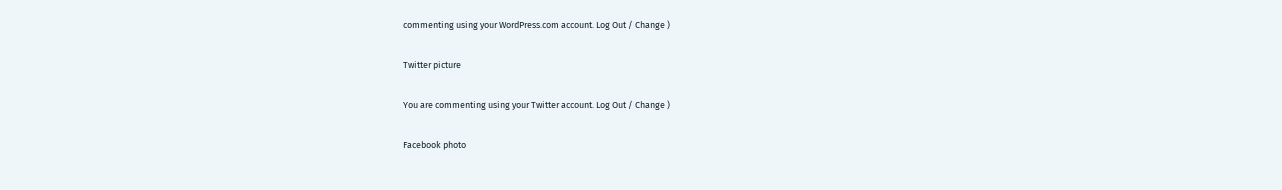commenting using your WordPress.com account. Log Out / Change )

Twitter picture

You are commenting using your Twitter account. Log Out / Change )

Facebook photo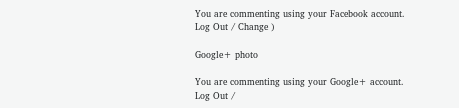You are commenting using your Facebook account. Log Out / Change )

Google+ photo

You are commenting using your Google+ account. Log Out /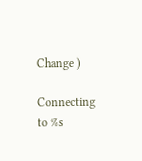Change )

Connecting to %s